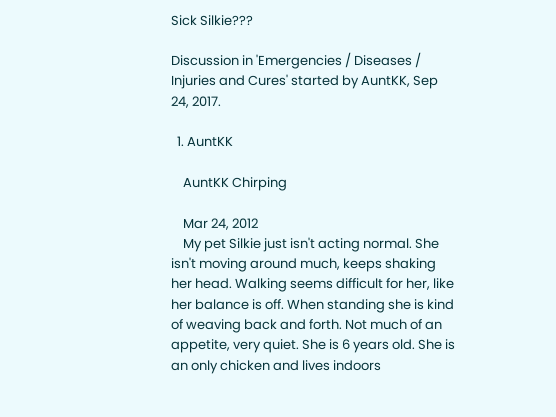Sick Silkie???

Discussion in 'Emergencies / Diseases / Injuries and Cures' started by AuntKK, Sep 24, 2017.

  1. AuntKK

    AuntKK Chirping

    Mar 24, 2012
    My pet Silkie just isn't acting normal. She isn't moving around much, keeps shaking her head. Walking seems difficult for her, like her balance is off. When standing she is kind of weaving back and forth. Not much of an appetite, very quiet. She is 6 years old. She is an only chicken and lives indoors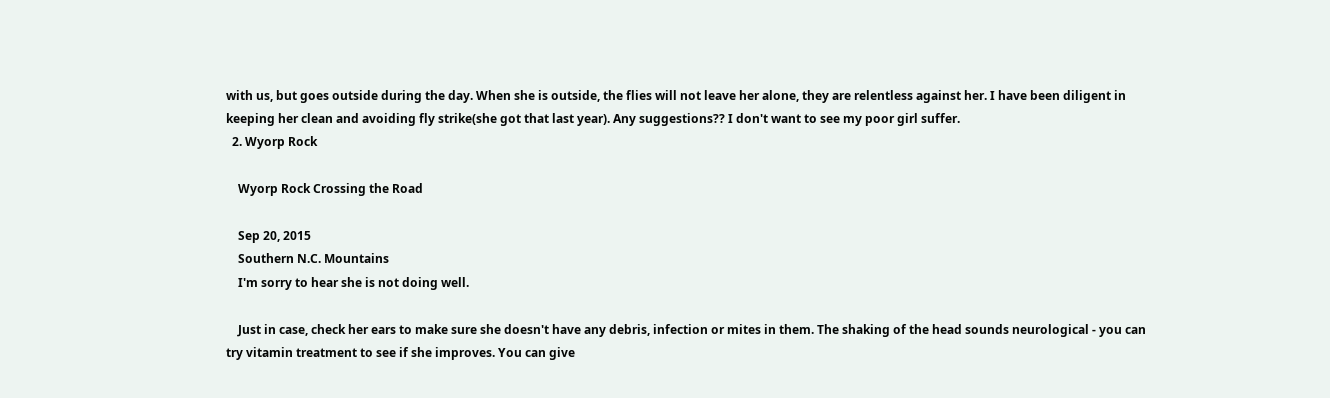with us, but goes outside during the day. When she is outside, the flies will not leave her alone, they are relentless against her. I have been diligent in keeping her clean and avoiding fly strike(she got that last year). Any suggestions?? I don't want to see my poor girl suffer.
  2. Wyorp Rock

    Wyorp Rock Crossing the Road

    Sep 20, 2015
    Southern N.C. Mountains
    I'm sorry to hear she is not doing well.

    Just in case, check her ears to make sure she doesn't have any debris, infection or mites in them. The shaking of the head sounds neurological - you can try vitamin treatment to see if she improves. You can give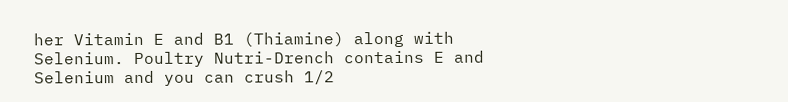her Vitamin E and B1 (Thiamine) along with Selenium. Poultry Nutri-Drench contains E and Selenium and you can crush 1/2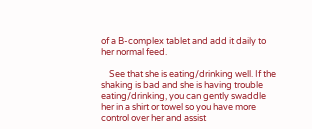of a B-complex tablet and add it daily to her normal feed.

    See that she is eating/drinking well. If the shaking is bad and she is having trouble eating/drinking, you can gently swaddle her in a shirt or towel so you have more control over her and assist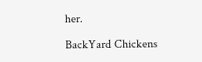her.

BackYard Chickens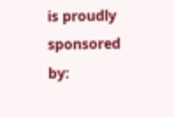is proudly sponsored by: